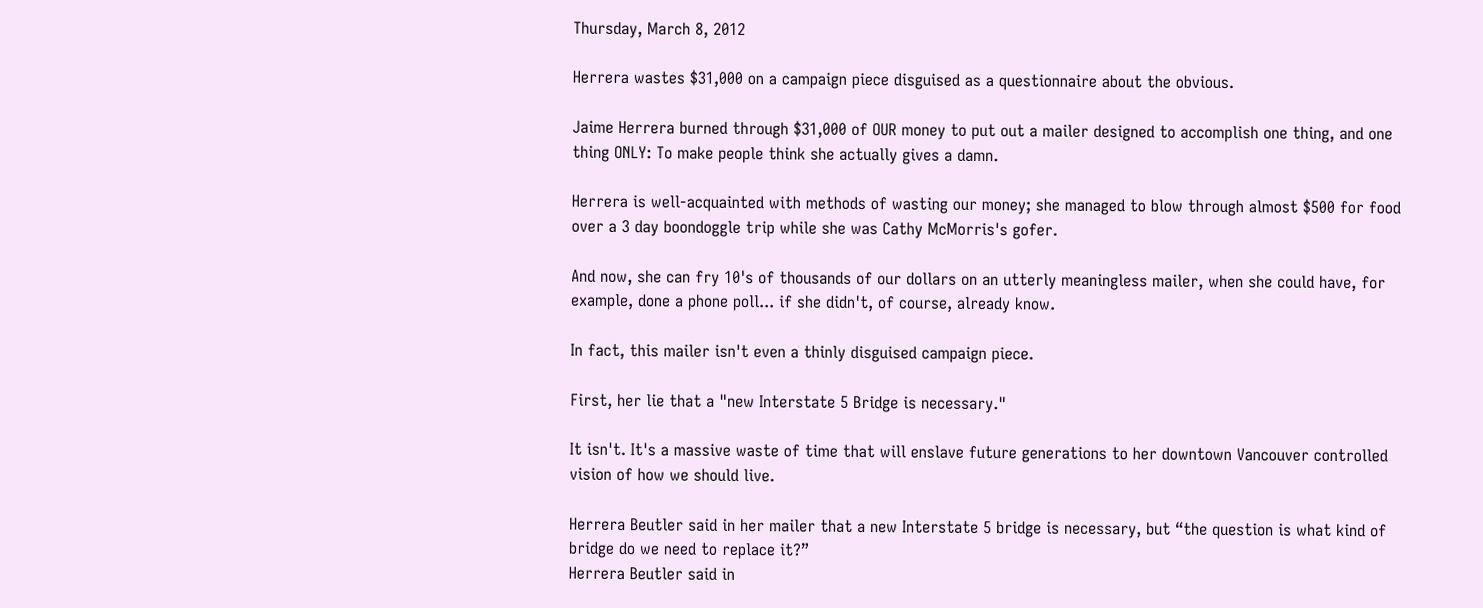Thursday, March 8, 2012

Herrera wastes $31,000 on a campaign piece disguised as a questionnaire about the obvious.

Jaime Herrera burned through $31,000 of OUR money to put out a mailer designed to accomplish one thing, and one thing ONLY: To make people think she actually gives a damn.

Herrera is well-acquainted with methods of wasting our money; she managed to blow through almost $500 for food over a 3 day boondoggle trip while she was Cathy McMorris's gofer.

And now, she can fry 10's of thousands of our dollars on an utterly meaningless mailer, when she could have, for example, done a phone poll... if she didn't, of course, already know.

In fact, this mailer isn't even a thinly disguised campaign piece.

First, her lie that a "new Interstate 5 Bridge is necessary."

It isn't. It's a massive waste of time that will enslave future generations to her downtown Vancouver controlled vision of how we should live.

Herrera Beutler said in her mailer that a new Interstate 5 bridge is necessary, but “the question is what kind of bridge do we need to replace it?”
Herrera Beutler said in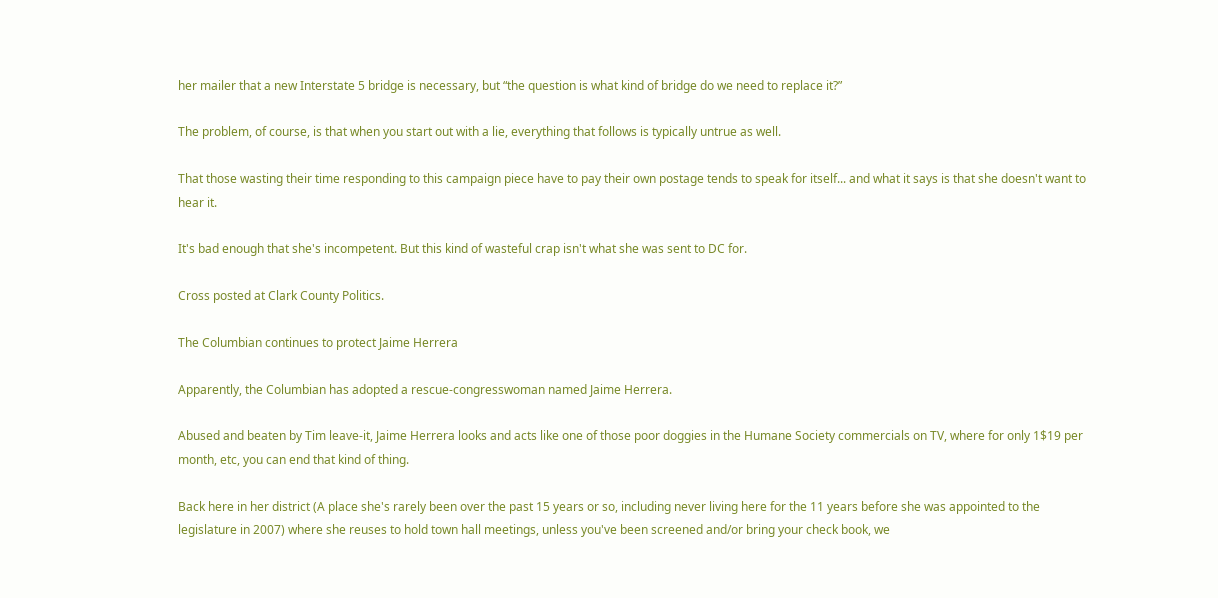her mailer that a new Interstate 5 bridge is necessary, but “the question is what kind of bridge do we need to replace it?”

The problem, of course, is that when you start out with a lie, everything that follows is typically untrue as well.

That those wasting their time responding to this campaign piece have to pay their own postage tends to speak for itself... and what it says is that she doesn't want to hear it.

It's bad enough that she's incompetent. But this kind of wasteful crap isn't what she was sent to DC for.

Cross posted at Clark County Politics.

The Columbian continues to protect Jaime Herrera

Apparently, the Columbian has adopted a rescue-congresswoman named Jaime Herrera.

Abused and beaten by Tim leave-it, Jaime Herrera looks and acts like one of those poor doggies in the Humane Society commercials on TV, where for only 1$19 per month, etc, you can end that kind of thing.

Back here in her district (A place she's rarely been over the past 15 years or so, including never living here for the 11 years before she was appointed to the legislature in 2007) where she reuses to hold town hall meetings, unless you've been screened and/or bring your check book, we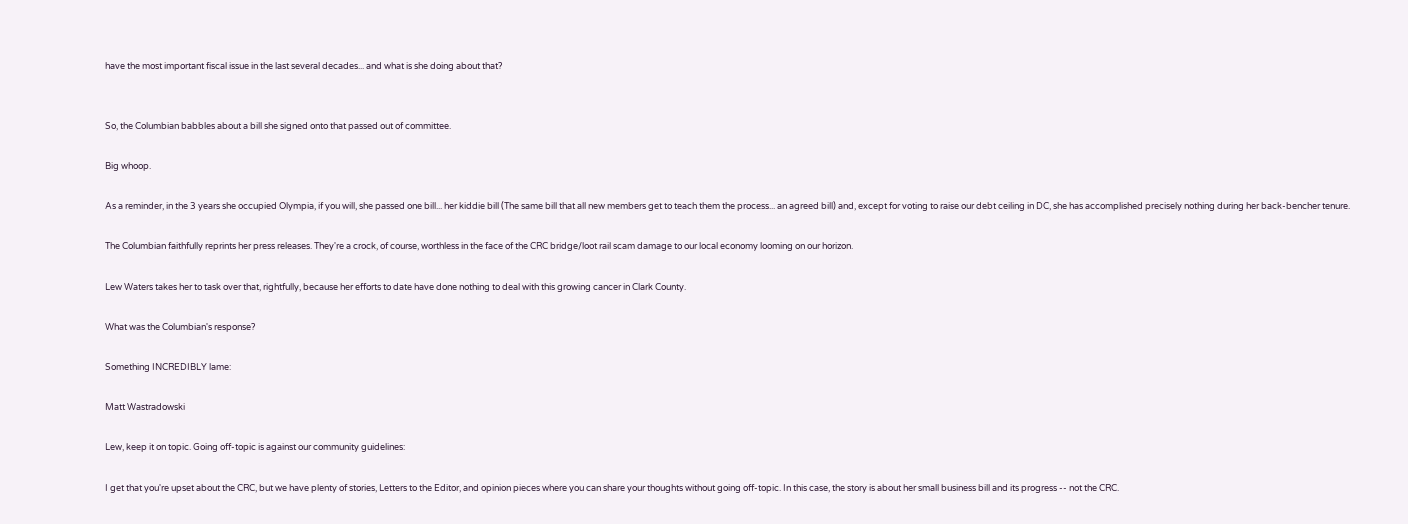have the most important fiscal issue in the last several decades... and what is she doing about that?


So, the Columbian babbles about a bill she signed onto that passed out of committee.

Big whoop.

As a reminder, in the 3 years she occupied Olympia, if you will, she passed one bill... her kiddie bill (The same bill that all new members get to teach them the process... an agreed bill) and, except for voting to raise our debt ceiling in DC, she has accomplished precisely nothing during her back-bencher tenure.

The Columbian faithfully reprints her press releases. They're a crock, of course, worthless in the face of the CRC bridge/loot rail scam damage to our local economy looming on our horizon.

Lew Waters takes her to task over that, rightfully, because her efforts to date have done nothing to deal with this growing cancer in Clark County.

What was the Columbian's response?

Something INCREDIBLY lame:

Matt Wastradowski

Lew, keep it on topic. Going off-topic is against our community guidelines:

I get that you're upset about the CRC, but we have plenty of stories, Letters to the Editor, and opinion pieces where you can share your thoughts without going off-topic. In this case, the story is about her small business bill and its progress -- not the CRC.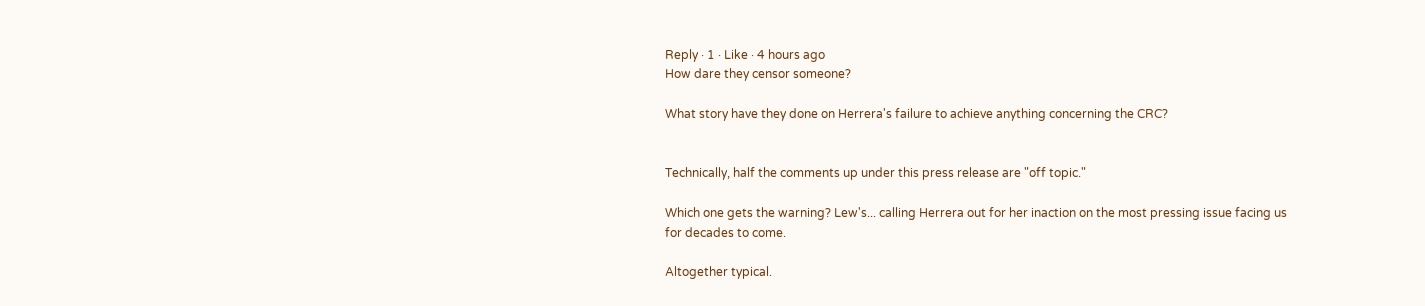Reply · 1 · Like · 4 hours ago
How dare they censor someone?

What story have they done on Herrera's failure to achieve anything concerning the CRC?


Technically, half the comments up under this press release are "off topic."

Which one gets the warning? Lew's... calling Herrera out for her inaction on the most pressing issue facing us for decades to come.

Altogether typical.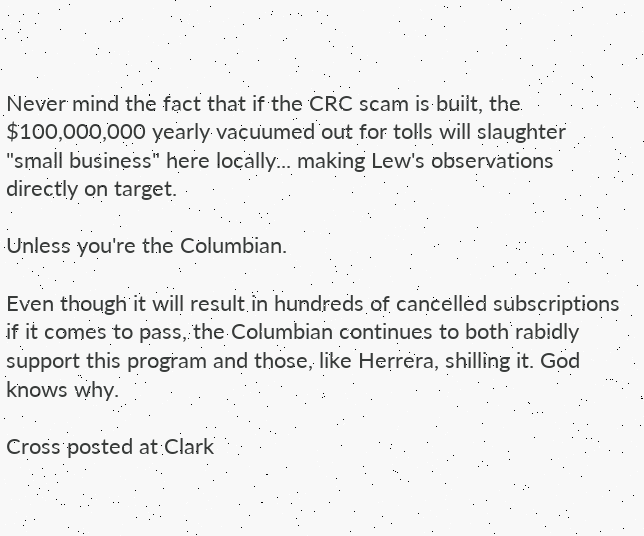Never mind the fact that if the CRC scam is built, the $100,000,000 yearly vacuumed out for tolls will slaughter "small business" here locally... making Lew's observations directly on target.

Unless you're the Columbian.

Even though it will result in hundreds of cancelled subscriptions if it comes to pass, the Columbian continues to both rabidly support this program and those, like Herrera, shilling it. God knows why.

Cross posted at Clark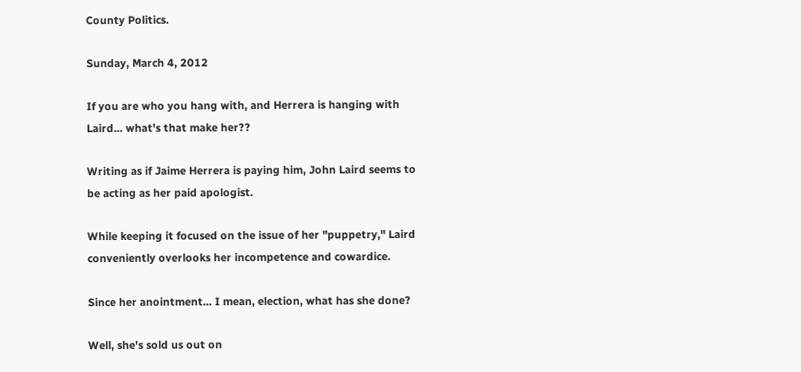County Politics.

Sunday, March 4, 2012

If you are who you hang with, and Herrera is hanging with Laird... what's that make her??

Writing as if Jaime Herrera is paying him, John Laird seems to be acting as her paid apologist.

While keeping it focused on the issue of her "puppetry," Laird conveniently overlooks her incompetence and cowardice.

Since her anointment... I mean, election, what has she done?

Well, she's sold us out on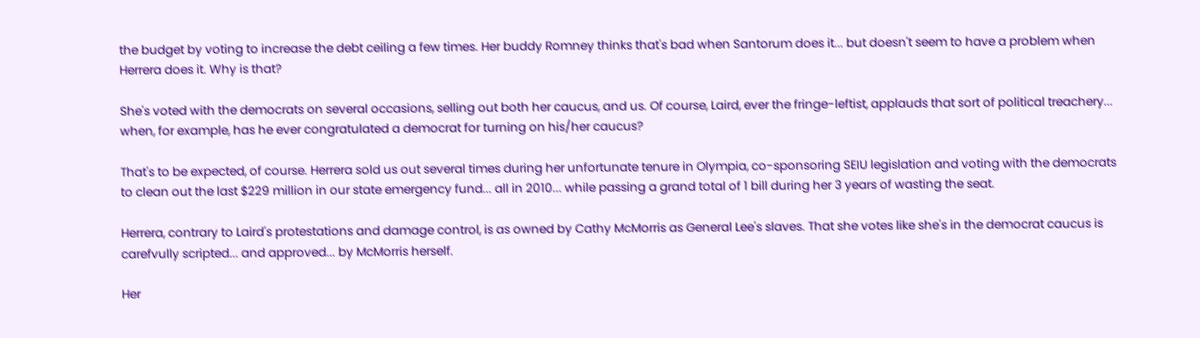the budget by voting to increase the debt ceiling a few times. Her buddy Romney thinks that's bad when Santorum does it... but doesn't seem to have a problem when Herrera does it. Why is that?

She's voted with the democrats on several occasions, selling out both her caucus, and us. Of course, Laird, ever the fringe-leftist, applauds that sort of political treachery... when, for example, has he ever congratulated a democrat for turning on his/her caucus?

That's to be expected, of course. Herrera sold us out several times during her unfortunate tenure in Olympia, co-sponsoring SEIU legislation and voting with the democrats to clean out the last $229 million in our state emergency fund... all in 2010... while passing a grand total of 1 bill during her 3 years of wasting the seat.

Herrera, contrary to Laird's protestations and damage control, is as owned by Cathy McMorris as General Lee's slaves. That she votes like she's in the democrat caucus is carefvully scripted... and approved... by McMorris herself.

Her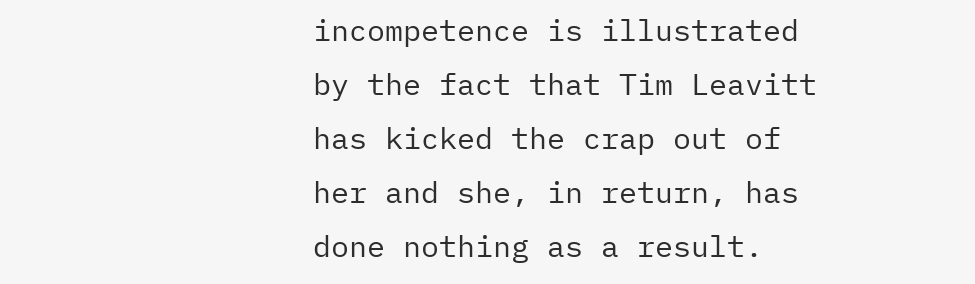incompetence is illustrated by the fact that Tim Leavitt has kicked the crap out of her and she, in return, has done nothing as a result.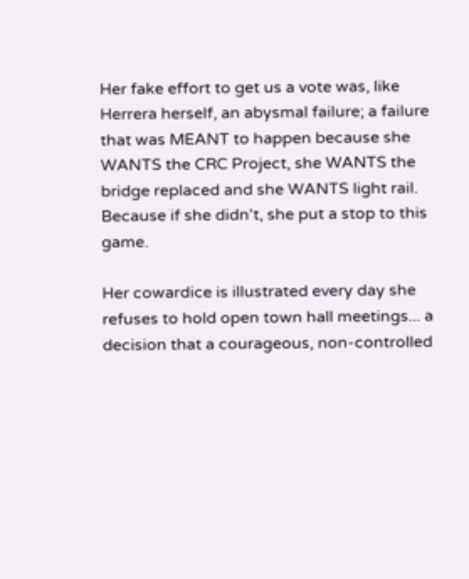Her fake effort to get us a vote was, like Herrera herself, an abysmal failure; a failure that was MEANT to happen because she WANTS the CRC Project, she WANTS the bridge replaced and she WANTS light rail. Because if she didn't, she put a stop to this game.

Her cowardice is illustrated every day she refuses to hold open town hall meetings... a decision that a courageous, non-controlled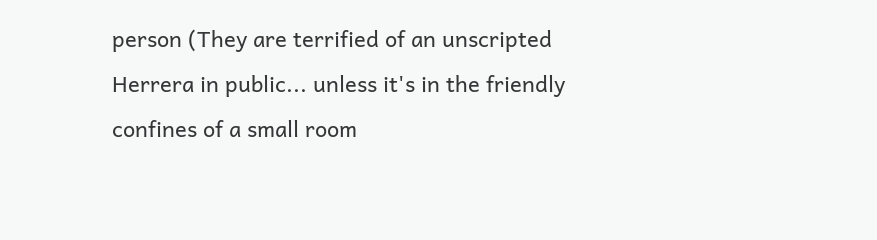person (They are terrified of an unscripted Herrera in public... unless it's in the friendly confines of a small room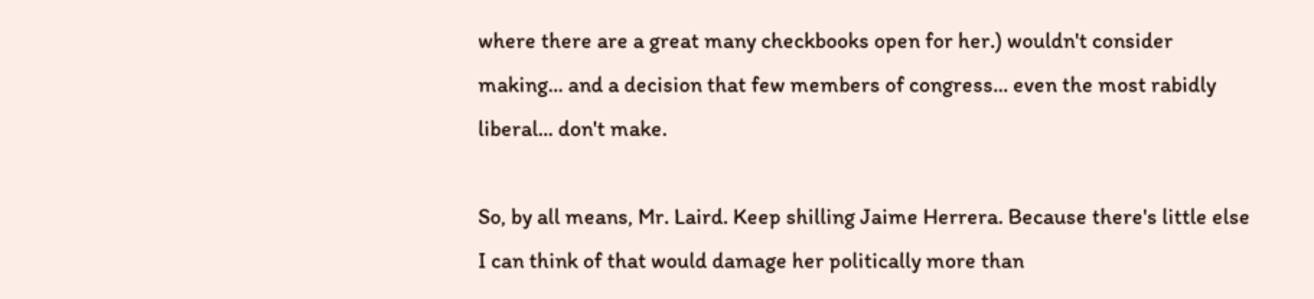where there are a great many checkbooks open for her.) wouldn't consider making... and a decision that few members of congress... even the most rabidly liberal... don't make.

So, by all means, Mr. Laird. Keep shilling Jaime Herrera. Because there's little else I can think of that would damage her politically more than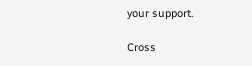your support.

Cross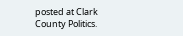posted at Clark County Politics.